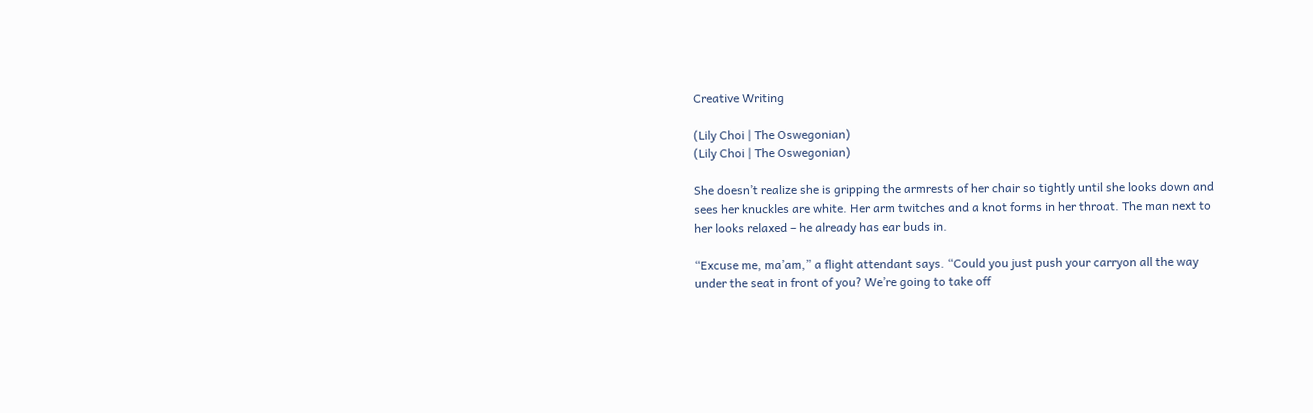Creative Writing

(Lily Choi | The Oswegonian)
(Lily Choi | The Oswegonian)

She doesn’t realize she is gripping the armrests of her chair so tightly until she looks down and sees her knuckles are white. Her arm twitches and a knot forms in her throat. The man next to her looks relaxed – he already has ear buds in.

“Excuse me, ma’am,” a flight attendant says. “Could you just push your carryon all the way under the seat in front of you? We’re going to take off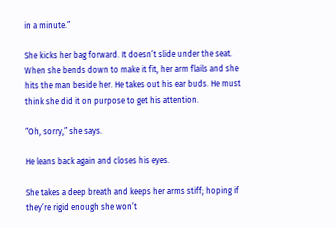in a minute.”

She kicks her bag forward. It doesn’t slide under the seat. When she bends down to make it fit, her arm flails and she hits the man beside her. He takes out his ear buds. He must think she did it on purpose to get his attention.

“Oh, sorry,” she says.

He leans back again and closes his eyes.

She takes a deep breath and keeps her arms stiff; hoping if they’re rigid enough she won’t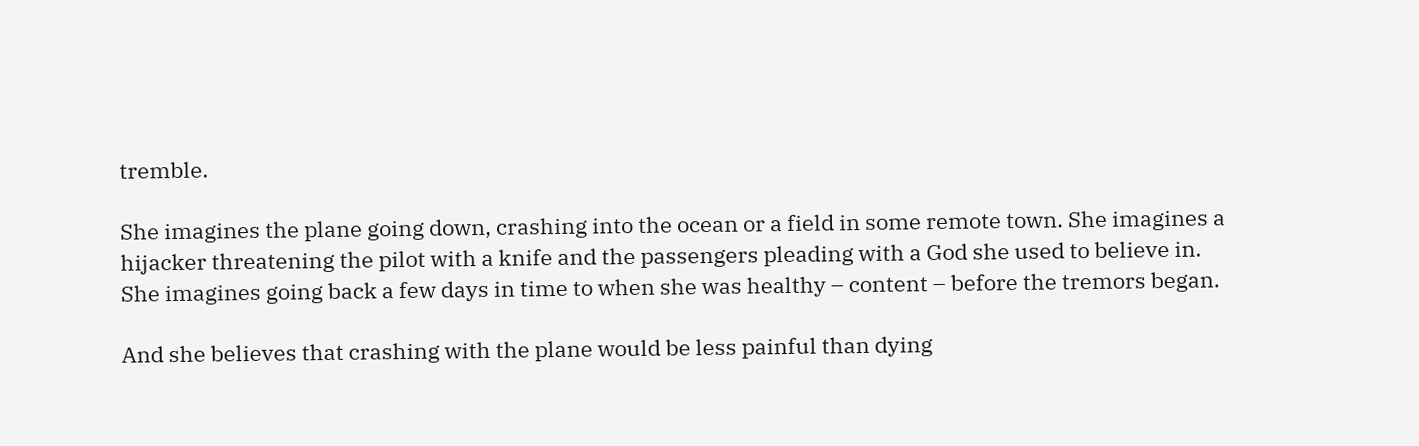tremble.

She imagines the plane going down, crashing into the ocean or a field in some remote town. She imagines a hijacker threatening the pilot with a knife and the passengers pleading with a God she used to believe in. She imagines going back a few days in time to when she was healthy – content – before the tremors began.

And she believes that crashing with the plane would be less painful than dying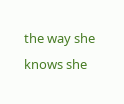the way she knows she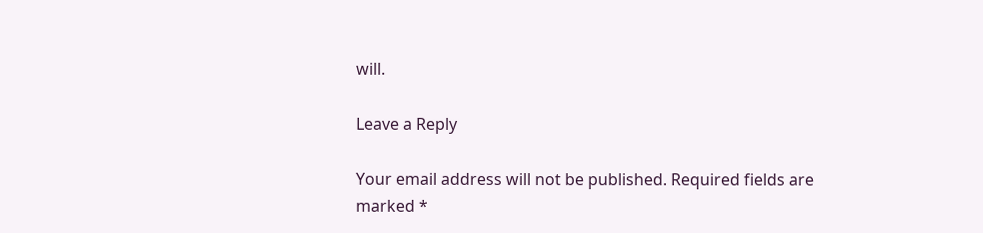will.

Leave a Reply

Your email address will not be published. Required fields are marked *